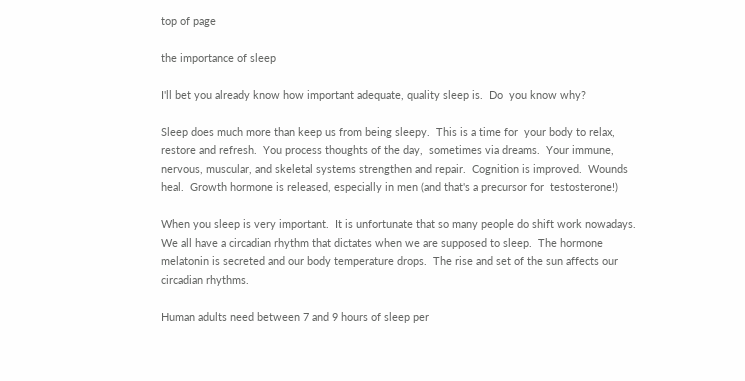top of page

the importance of sleep

I'll bet you already know how important adequate, quality sleep is.  Do  you know why?

Sleep does much more than keep us from being sleepy.  This is a time for  your body to relax, restore and refresh.  You process thoughts of the day,  sometimes via dreams.  Your immune, nervous, muscular, and skeletal systems strengthen and repair.  Cognition is improved.  Wounds heal.  Growth hormone is released, especially in men (and that's a precursor for  testosterone!)

When you sleep is very important.  It is unfortunate that so many people do shift work nowadays.  We all have a circadian rhythm that dictates when we are supposed to sleep.  The hormone melatonin is secreted and our body temperature drops.  The rise and set of the sun affects our circadian rhythms.

Human adults need between 7 and 9 hours of sleep per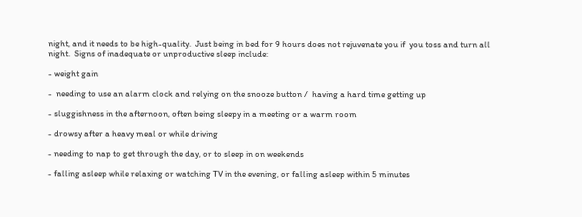night, and it needs to be high-quality.  Just being in bed for 9 hours does not rejuvenate you if  you toss and turn all night.  Signs of inadequate or unproductive sleep include:

- weight gain

-  needing to use an alarm clock and relying on the snooze button /  having a hard time getting up

- sluggishness in the afternoon, often being sleepy in a meeting or a warm room

- drowsy after a heavy meal or while driving

- needing to nap to get through the day, or to sleep in on weekends

- falling asleep while relaxing or watching TV in the evening, or falling asleep within 5 minutes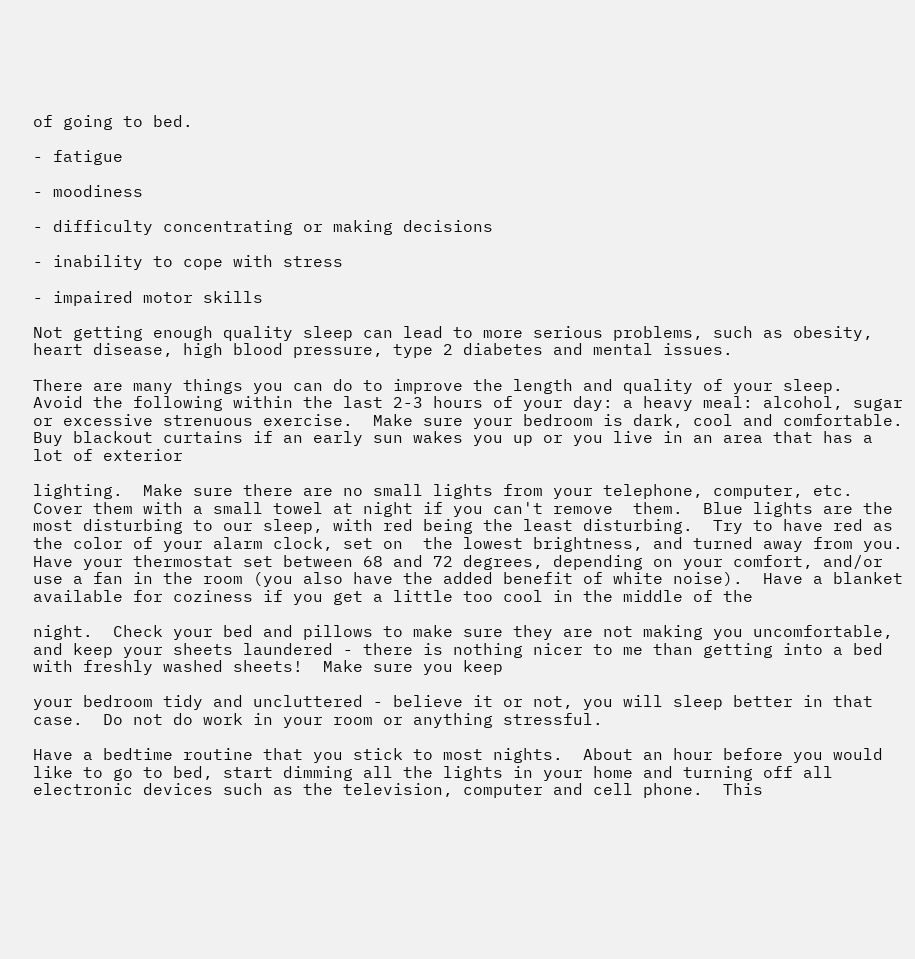of going to bed.

- fatigue

- moodiness

- difficulty concentrating or making decisions

- inability to cope with stress

- impaired motor skills

Not getting enough quality sleep can lead to more serious problems, such as obesity, heart disease, high blood pressure, type 2 diabetes and mental issues.

There are many things you can do to improve the length and quality of your sleep.  Avoid the following within the last 2-3 hours of your day: a heavy meal: alcohol, sugar or excessive strenuous exercise.  Make sure your bedroom is dark, cool and comfortable. Buy blackout curtains if an early sun wakes you up or you live in an area that has a lot of exterior

lighting.  Make sure there are no small lights from your telephone, computer, etc.  Cover them with a small towel at night if you can't remove  them.  Blue lights are the most disturbing to our sleep, with red being the least disturbing.  Try to have red as the color of your alarm clock, set on  the lowest brightness, and turned away from you.  Have your thermostat set between 68 and 72 degrees, depending on your comfort, and/or use a fan in the room (you also have the added benefit of white noise).  Have a blanket available for coziness if you get a little too cool in the middle of the

night.  Check your bed and pillows to make sure they are not making you uncomfortable, and keep your sheets laundered - there is nothing nicer to me than getting into a bed with freshly washed sheets!  Make sure you keep

your bedroom tidy and uncluttered - believe it or not, you will sleep better in that case.  Do not do work in your room or anything stressful.

Have a bedtime routine that you stick to most nights.  About an hour before you would like to go to bed, start dimming all the lights in your home and turning off all electronic devices such as the television, computer and cell phone.  This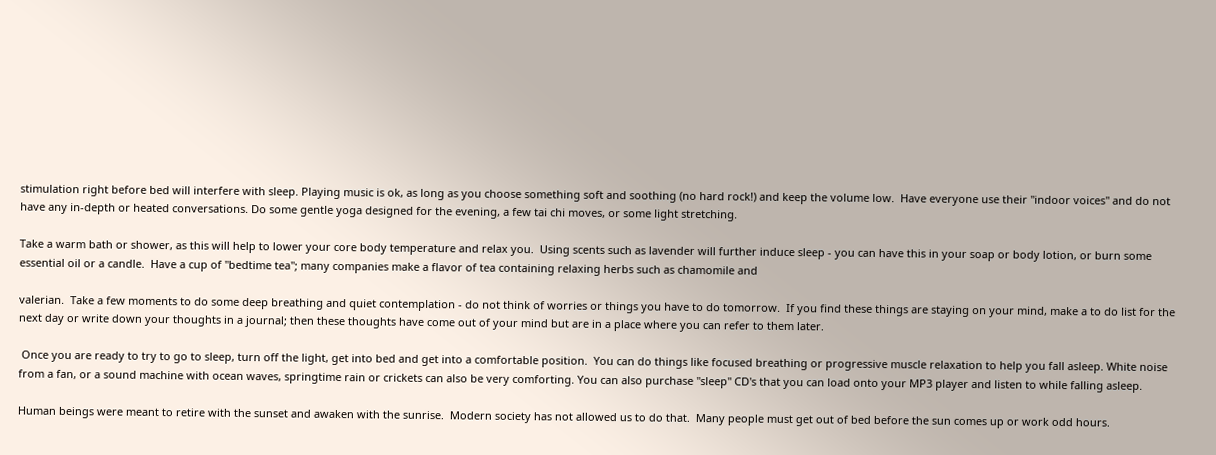stimulation right before bed will interfere with sleep. Playing music is ok, as long as you choose something soft and soothing (no hard rock!) and keep the volume low.  Have everyone use their "indoor voices" and do not have any in-depth or heated conversations. Do some gentle yoga designed for the evening, a few tai chi moves, or some light stretching.

Take a warm bath or shower, as this will help to lower your core body temperature and relax you.  Using scents such as lavender will further induce sleep - you can have this in your soap or body lotion, or burn some essential oil or a candle.  Have a cup of "bedtime tea"; many companies make a flavor of tea containing relaxing herbs such as chamomile and

valerian.  Take a few moments to do some deep breathing and quiet contemplation - do not think of worries or things you have to do tomorrow.  If you find these things are staying on your mind, make a to do list for the  next day or write down your thoughts in a journal; then these thoughts have come out of your mind but are in a place where you can refer to them later.

 Once you are ready to try to go to sleep, turn off the light, get into bed and get into a comfortable position.  You can do things like focused breathing or progressive muscle relaxation to help you fall asleep. White noise from a fan, or a sound machine with ocean waves, springtime rain or crickets can also be very comforting. You can also purchase "sleep" CD's that you can load onto your MP3 player and listen to while falling asleep.

Human beings were meant to retire with the sunset and awaken with the sunrise.  Modern society has not allowed us to do that.  Many people must get out of bed before the sun comes up or work odd hours.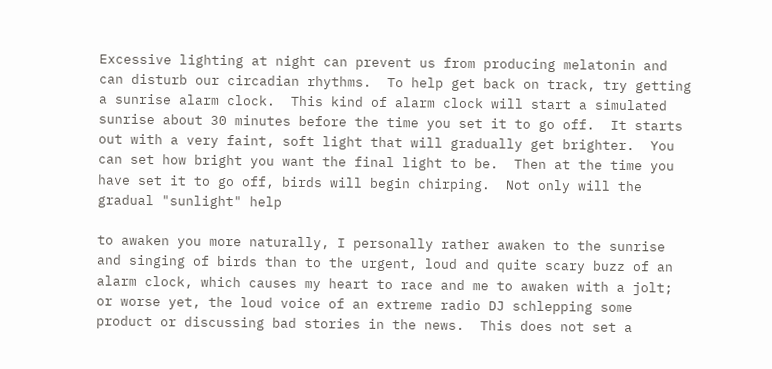Excessive lighting at night can prevent us from producing melatonin and can disturb our circadian rhythms.  To help get back on track, try getting a sunrise alarm clock.  This kind of alarm clock will start a simulated sunrise about 30 minutes before the time you set it to go off.  It starts out with a very faint, soft light that will gradually get brighter.  You can set how bright you want the final light to be.  Then at the time you have set it to go off, birds will begin chirping.  Not only will the gradual "sunlight" help

to awaken you more naturally, I personally rather awaken to the sunrise and singing of birds than to the urgent, loud and quite scary buzz of an alarm clock, which causes my heart to race and me to awaken with a jolt; or worse yet, the loud voice of an extreme radio DJ schlepping some product or discussing bad stories in the news.  This does not set a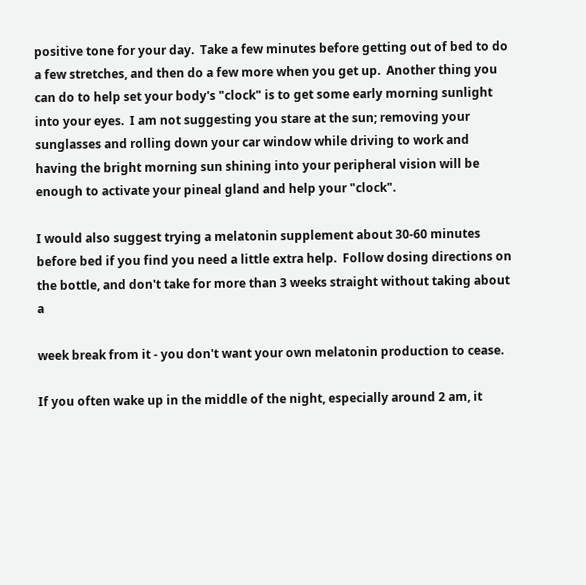positive tone for your day.  Take a few minutes before getting out of bed to do a few stretches, and then do a few more when you get up.  Another thing you can do to help set your body's "clock" is to get some early morning sunlight into your eyes.  I am not suggesting you stare at the sun; removing your sunglasses and rolling down your car window while driving to work and having the bright morning sun shining into your peripheral vision will be enough to activate your pineal gland and help your "clock".

I would also suggest trying a melatonin supplement about 30-60 minutes before bed if you find you need a little extra help.  Follow dosing directions on the bottle, and don't take for more than 3 weeks straight without taking about a

week break from it - you don't want your own melatonin production to cease.

If you often wake up in the middle of the night, especially around 2 am, it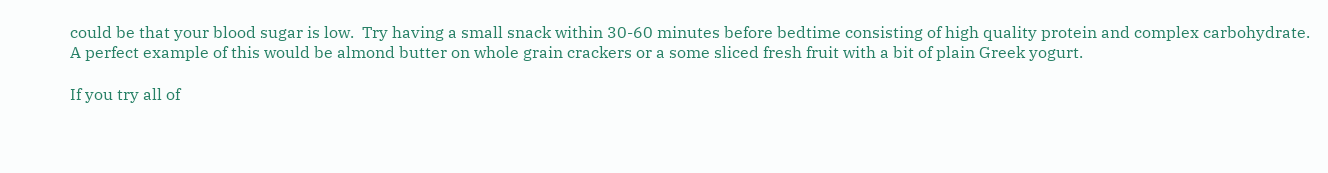could be that your blood sugar is low.  Try having a small snack within 30-60 minutes before bedtime consisting of high quality protein and complex carbohydrate.  A perfect example of this would be almond butter on whole grain crackers or a some sliced fresh fruit with a bit of plain Greek yogurt.

If you try all of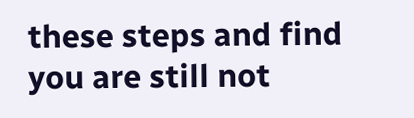these steps and find you are still not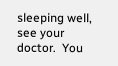sleeping well, see your doctor.  You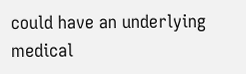could have an underlying medical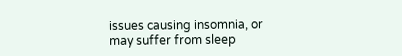issues causing insomnia, or may suffer from sleep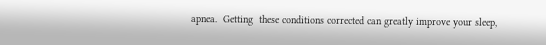apnea.  Getting  these conditions corrected can greatly improve your sleep,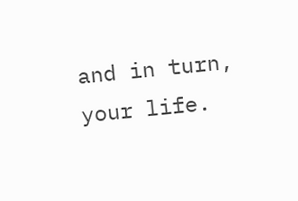and in turn, your life.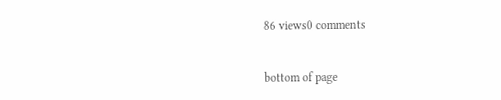86 views0 comments


bottom of page